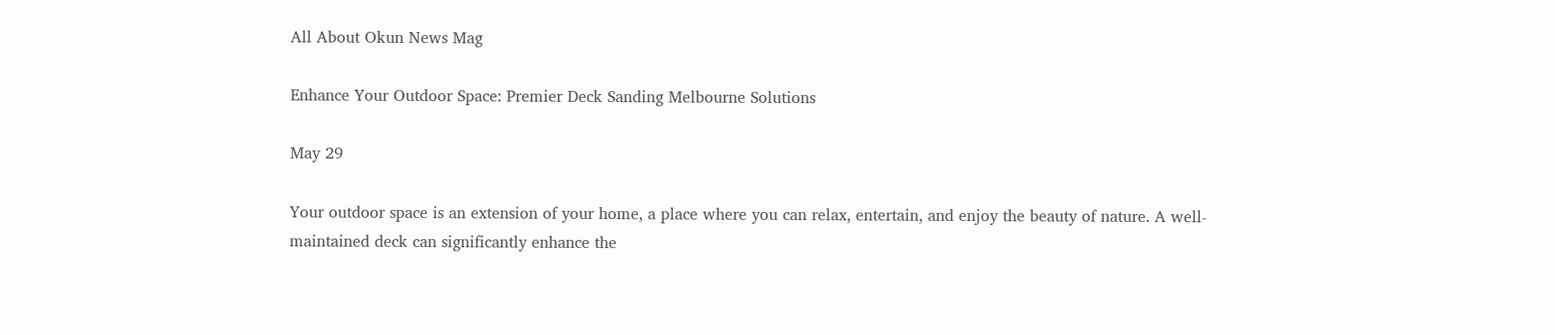All About Okun News Mag

Enhance Your Outdoor Space: Premier Deck Sanding Melbourne Solutions

May 29

Your outdoor space is an extension of your home, a place where you can relax, entertain, and enjoy the beauty of nature. A well-maintained deck can significantly enhance the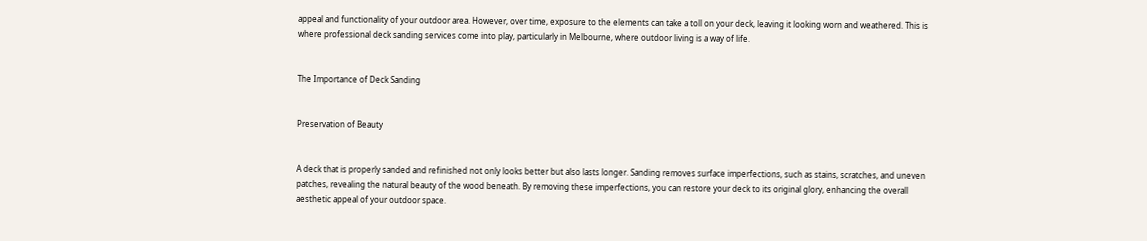appeal and functionality of your outdoor area. However, over time, exposure to the elements can take a toll on your deck, leaving it looking worn and weathered. This is where professional deck sanding services come into play, particularly in Melbourne, where outdoor living is a way of life.


The Importance of Deck Sanding


Preservation of Beauty


A deck that is properly sanded and refinished not only looks better but also lasts longer. Sanding removes surface imperfections, such as stains, scratches, and uneven patches, revealing the natural beauty of the wood beneath. By removing these imperfections, you can restore your deck to its original glory, enhancing the overall aesthetic appeal of your outdoor space.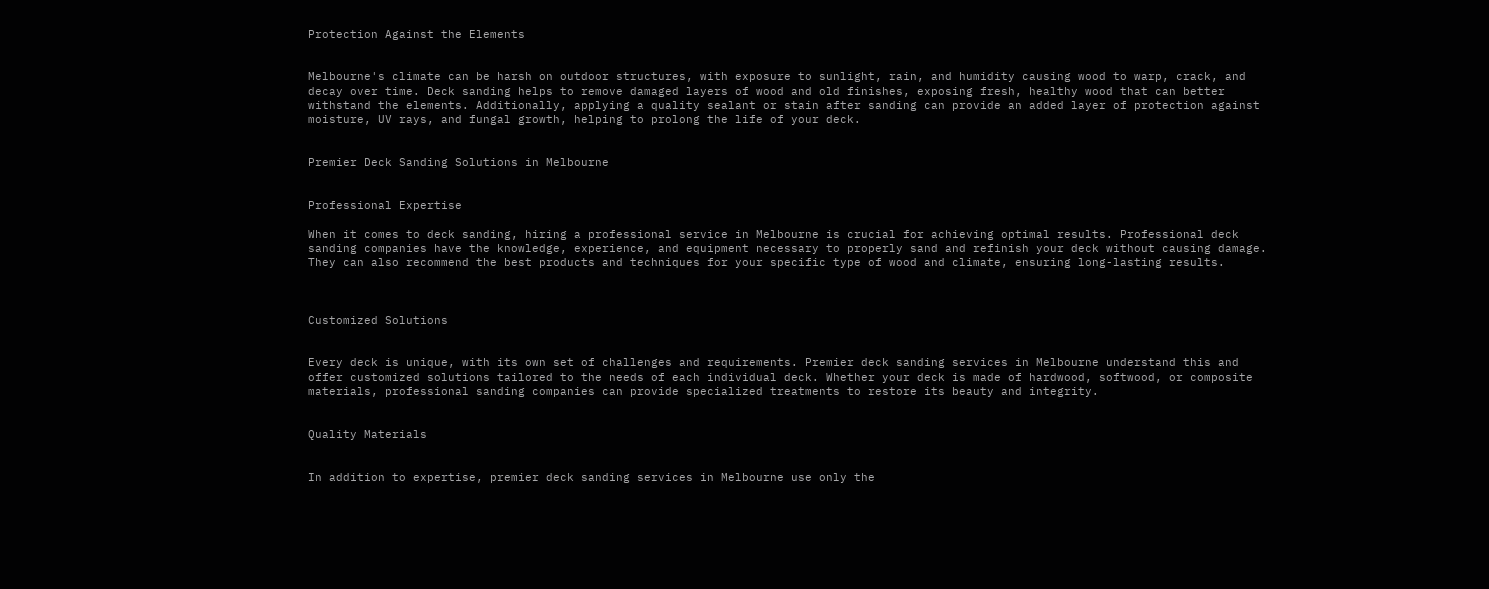Protection Against the Elements


Melbourne's climate can be harsh on outdoor structures, with exposure to sunlight, rain, and humidity causing wood to warp, crack, and decay over time. Deck sanding helps to remove damaged layers of wood and old finishes, exposing fresh, healthy wood that can better withstand the elements. Additionally, applying a quality sealant or stain after sanding can provide an added layer of protection against moisture, UV rays, and fungal growth, helping to prolong the life of your deck.


Premier Deck Sanding Solutions in Melbourne


Professional Expertise

When it comes to deck sanding, hiring a professional service in Melbourne is crucial for achieving optimal results. Professional deck sanding companies have the knowledge, experience, and equipment necessary to properly sand and refinish your deck without causing damage. They can also recommend the best products and techniques for your specific type of wood and climate, ensuring long-lasting results.



Customized Solutions


Every deck is unique, with its own set of challenges and requirements. Premier deck sanding services in Melbourne understand this and offer customized solutions tailored to the needs of each individual deck. Whether your deck is made of hardwood, softwood, or composite materials, professional sanding companies can provide specialized treatments to restore its beauty and integrity.


Quality Materials


In addition to expertise, premier deck sanding services in Melbourne use only the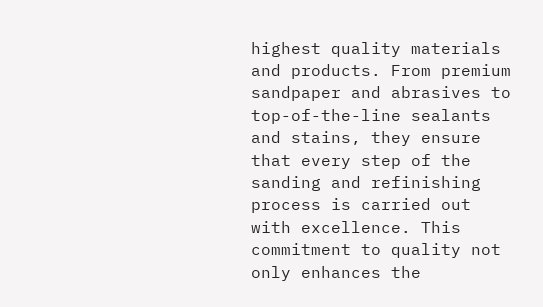highest quality materials and products. From premium sandpaper and abrasives to top-of-the-line sealants and stains, they ensure that every step of the sanding and refinishing process is carried out with excellence. This commitment to quality not only enhances the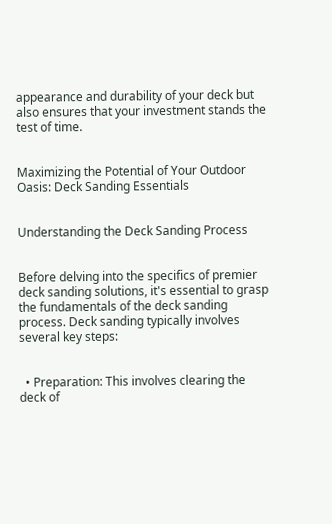appearance and durability of your deck but also ensures that your investment stands the test of time.


Maximizing the Potential of Your Outdoor Oasis: Deck Sanding Essentials


Understanding the Deck Sanding Process


Before delving into the specifics of premier deck sanding solutions, it's essential to grasp the fundamentals of the deck sanding process. Deck sanding typically involves several key steps:


  • Preparation: This involves clearing the deck of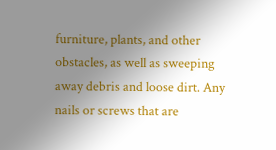furniture, plants, and other obstacles, as well as sweeping away debris and loose dirt. Any nails or screws that are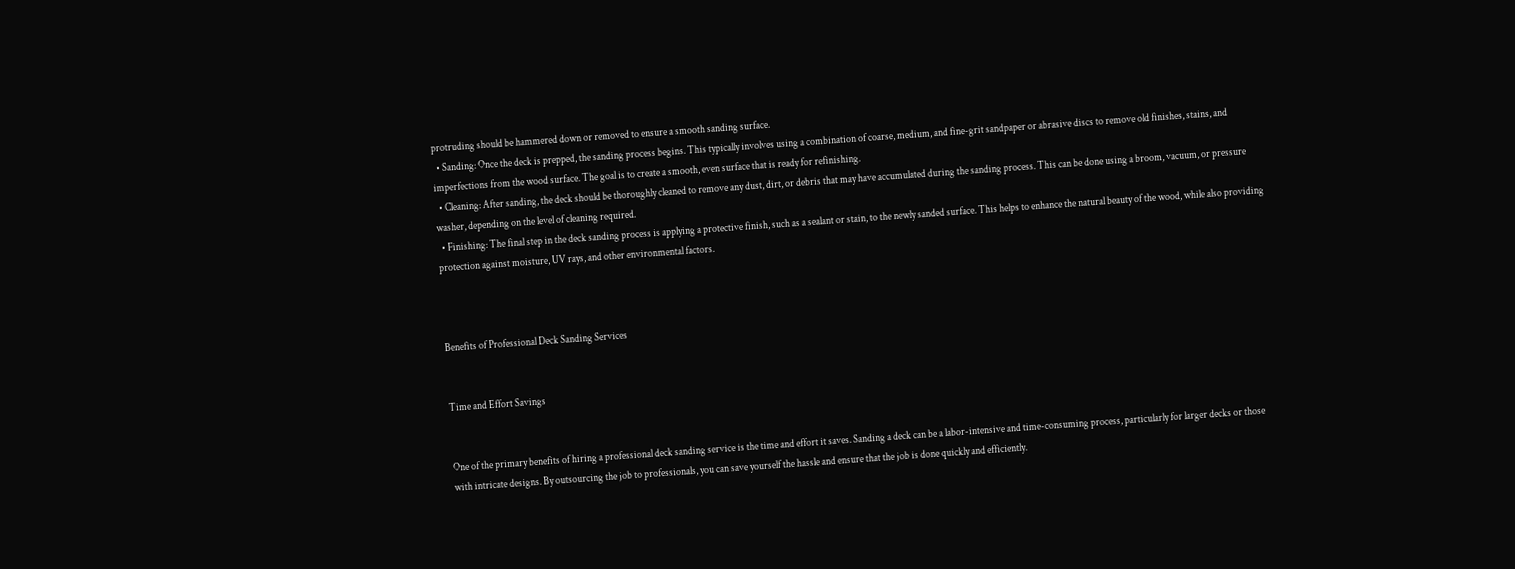protruding should be hammered down or removed to ensure a smooth sanding surface.
  • Sanding: Once the deck is prepped, the sanding process begins. This typically involves using a combination of coarse, medium, and fine-grit sandpaper or abrasive discs to remove old finishes, stains, and imperfections from the wood surface. The goal is to create a smooth, even surface that is ready for refinishing.
  • Cleaning: After sanding, the deck should be thoroughly cleaned to remove any dust, dirt, or debris that may have accumulated during the sanding process. This can be done using a broom, vacuum, or pressure washer, depending on the level of cleaning required.
  • Finishing: The final step in the deck sanding process is applying a protective finish, such as a sealant or stain, to the newly sanded surface. This helps to enhance the natural beauty of the wood, while also providing protection against moisture, UV rays, and other environmental factors.



Benefits of Professional Deck Sanding Services


Time and Effort Savings


One of the primary benefits of hiring a professional deck sanding service is the time and effort it saves. Sanding a deck can be a labor-intensive and time-consuming process, particularly for larger decks or those with intricate designs. By outsourcing the job to professionals, you can save yourself the hassle and ensure that the job is done quickly and efficiently.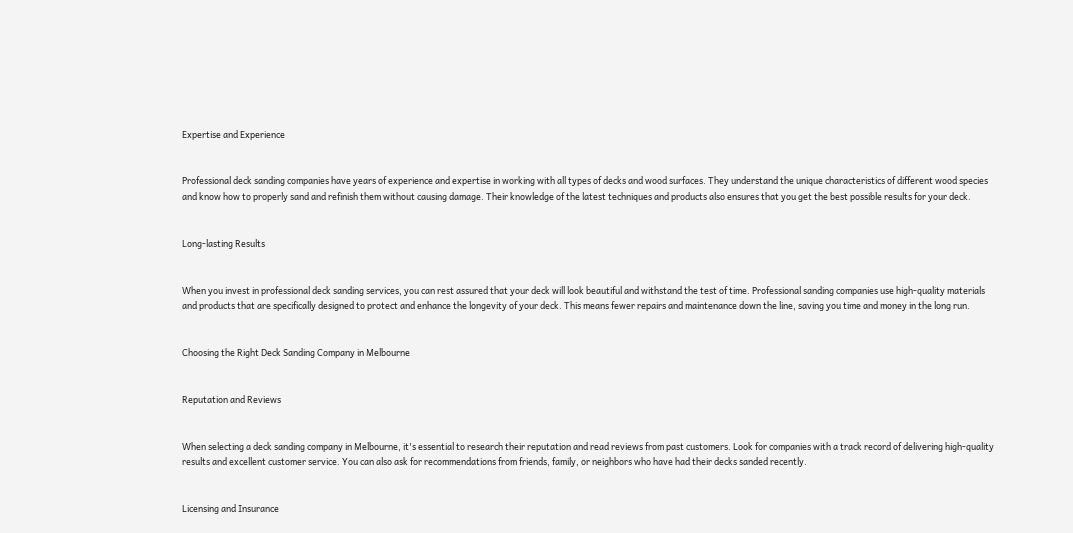Expertise and Experience


Professional deck sanding companies have years of experience and expertise in working with all types of decks and wood surfaces. They understand the unique characteristics of different wood species and know how to properly sand and refinish them without causing damage. Their knowledge of the latest techniques and products also ensures that you get the best possible results for your deck.


Long-lasting Results


When you invest in professional deck sanding services, you can rest assured that your deck will look beautiful and withstand the test of time. Professional sanding companies use high-quality materials and products that are specifically designed to protect and enhance the longevity of your deck. This means fewer repairs and maintenance down the line, saving you time and money in the long run.


Choosing the Right Deck Sanding Company in Melbourne


Reputation and Reviews


When selecting a deck sanding company in Melbourne, it's essential to research their reputation and read reviews from past customers. Look for companies with a track record of delivering high-quality results and excellent customer service. You can also ask for recommendations from friends, family, or neighbors who have had their decks sanded recently.


Licensing and Insurance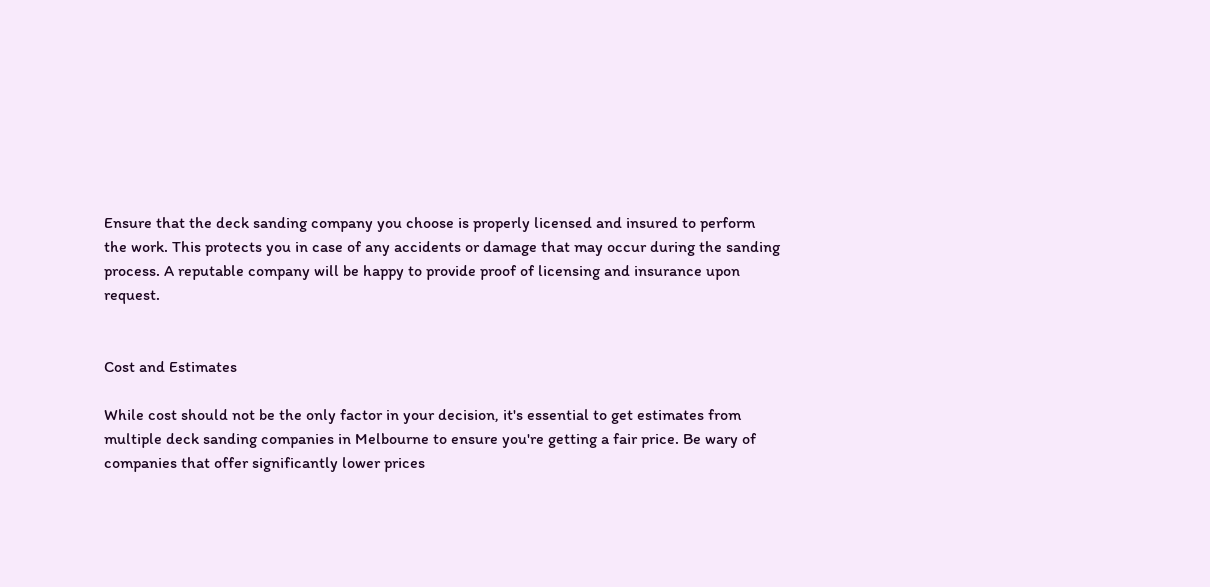Ensure that the deck sanding company you choose is properly licensed and insured to perform the work. This protects you in case of any accidents or damage that may occur during the sanding process. A reputable company will be happy to provide proof of licensing and insurance upon request.


Cost and Estimates

While cost should not be the only factor in your decision, it's essential to get estimates from multiple deck sanding companies in Melbourne to ensure you're getting a fair price. Be wary of companies that offer significantly lower prices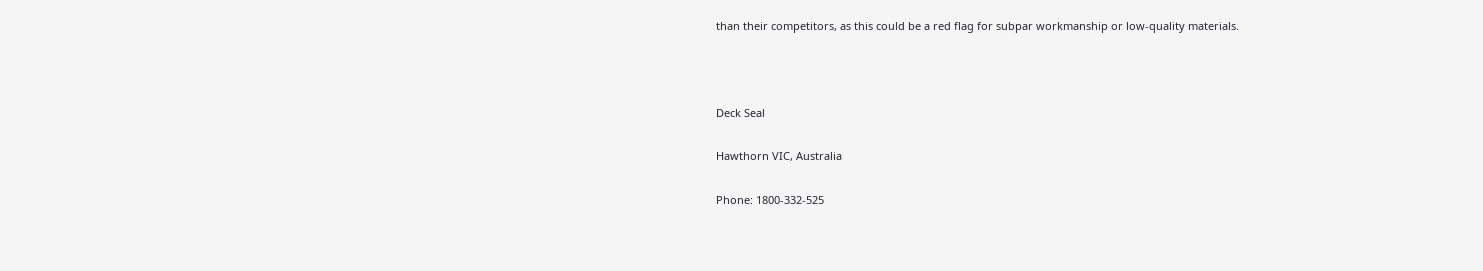than their competitors, as this could be a red flag for subpar workmanship or low-quality materials.



Deck Seal

Hawthorn VIC, Australia

Phone: 1800-332-525